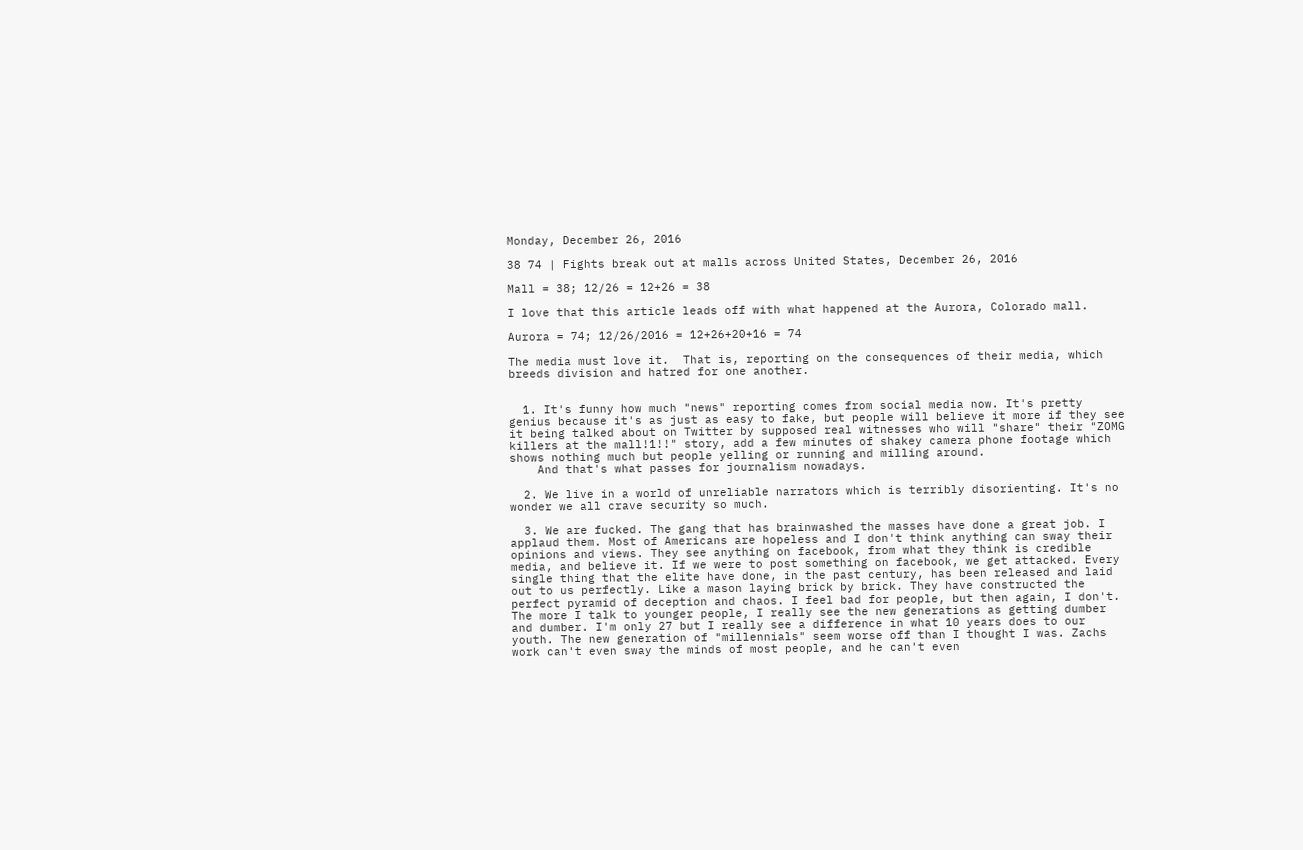Monday, December 26, 2016

38 74 | Fights break out at malls across United States, December 26, 2016

Mall = 38; 12/26 = 12+26 = 38

I love that this article leads off with what happened at the Aurora, Colorado mall.

Aurora = 74; 12/26/2016 = 12+26+20+16 = 74

The media must love it.  That is, reporting on the consequences of their media, which breeds division and hatred for one another.


  1. It's funny how much "news" reporting comes from social media now. It's pretty genius because it's as just as easy to fake, but people will believe it more if they see it being talked about on Twitter by supposed real witnesses who will "share" their "ZOMG killers at the mall!1!!" story, add a few minutes of shakey camera phone footage which shows nothing much but people yelling or running and milling around.
    And that's what passes for journalism nowadays.

  2. We live in a world of unreliable narrators which is terribly disorienting. It's no wonder we all crave security so much.

  3. We are fucked. The gang that has brainwashed the masses have done a great job. I applaud them. Most of Americans are hopeless and I don't think anything can sway their opinions and views. They see anything on facebook, from what they think is credible media, and believe it. If we were to post something on facebook, we get attacked. Every single thing that the elite have done, in the past century, has been released and laid out to us perfectly. Like a mason laying brick by brick. They have constructed the perfect pyramid of deception and chaos. I feel bad for people, but then again, I don't. The more I talk to younger people, I really see the new generations as getting dumber and dumber. I'm only 27 but I really see a difference in what 10 years does to our youth. The new generation of "millennials" seem worse off than I thought I was. Zachs work can't even sway the minds of most people, and he can't even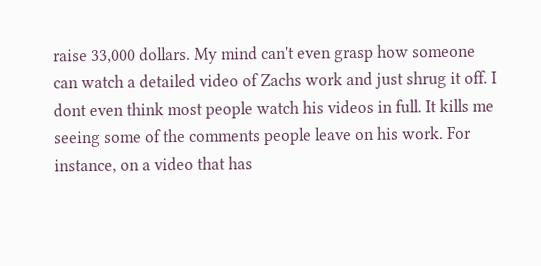raise 33,000 dollars. My mind can't even grasp how someone can watch a detailed video of Zachs work and just shrug it off. I dont even think most people watch his videos in full. It kills me seeing some of the comments people leave on his work. For instance, on a video that has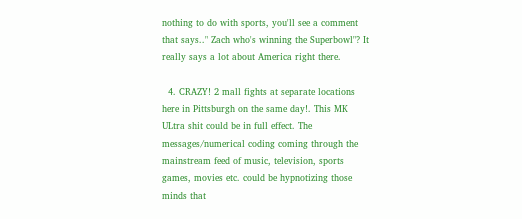nothing to do with sports, you'll see a comment that says.." Zach who's winning the Superbowl"? It really says a lot about America right there.

  4. CRAZY! 2 mall fights at separate locations here in Pittsburgh on the same day!. This MK ULtra shit could be in full effect. The messages/numerical coding coming through the mainstream feed of music, television, sports games, movies etc. could be hypnotizing those minds that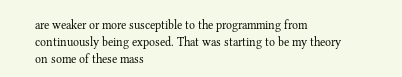are weaker or more susceptible to the programming from continuously being exposed. That was starting to be my theory on some of these mass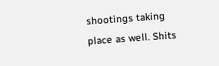shootings taking place as well. Shits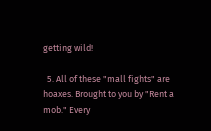getting wild!

  5. All of these "mall fights" are hoaxes. Brought to you by "Rent a mob." Every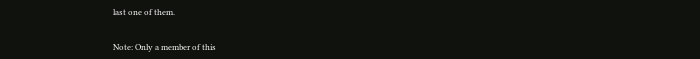last one of them.


Note: Only a member of this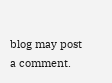blog may post a comment.